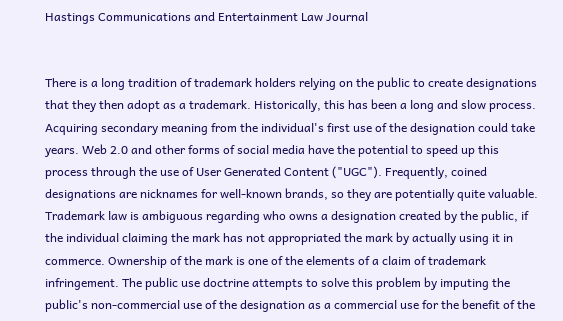Hastings Communications and Entertainment Law Journal


There is a long tradition of trademark holders relying on the public to create designations that they then adopt as a trademark. Historically, this has been a long and slow process. Acquiring secondary meaning from the individual's first use of the designation could take years. Web 2.0 and other forms of social media have the potential to speed up this process through the use of User Generated Content ("UGC"). Frequently, coined designations are nicknames for well-known brands, so they are potentially quite valuable. Trademark law is ambiguous regarding who owns a designation created by the public, if the individual claiming the mark has not appropriated the mark by actually using it in commerce. Ownership of the mark is one of the elements of a claim of trademark infringement. The public use doctrine attempts to solve this problem by imputing the public's non-commercial use of the designation as a commercial use for the benefit of the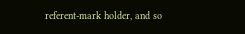referent-mark holder, and so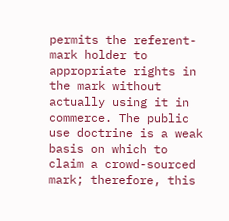permits the referent-mark holder to appropriate rights in the mark without actually using it in commerce. The public use doctrine is a weak basis on which to claim a crowd-sourced mark; therefore, this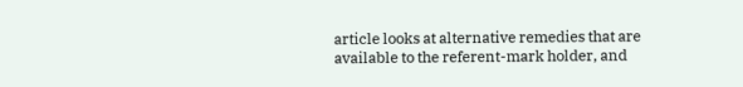article looks at alternative remedies that are available to the referent-mark holder, and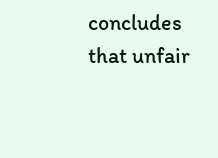concludes that unfair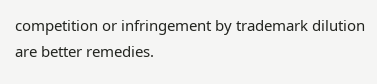competition or infringement by trademark dilution are better remedies.